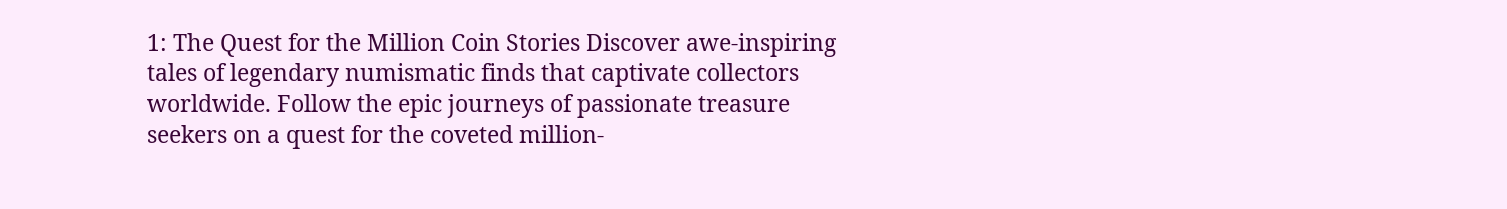1: The Quest for the Million Coin Stories Discover awe-inspiring tales of legendary numismatic finds that captivate collectors worldwide. Follow the epic journeys of passionate treasure seekers on a quest for the coveted million-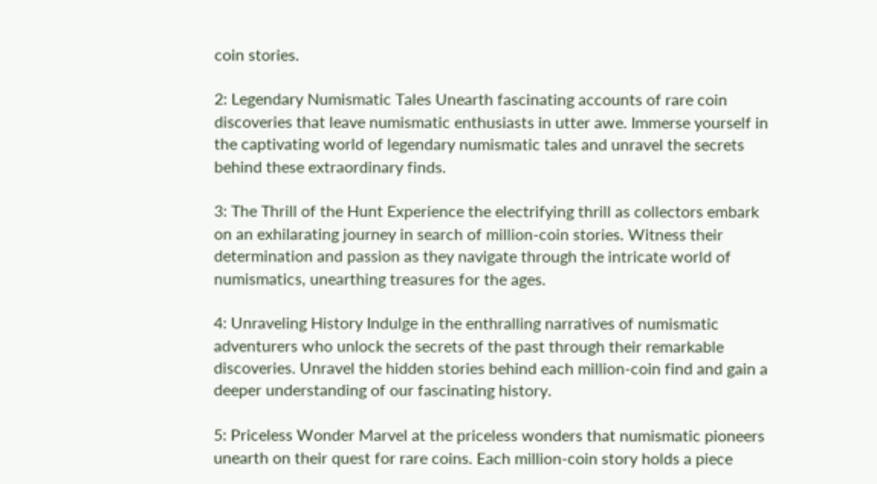coin stories.

2: Legendary Numismatic Tales Unearth fascinating accounts of rare coin discoveries that leave numismatic enthusiasts in utter awe. Immerse yourself in the captivating world of legendary numismatic tales and unravel the secrets behind these extraordinary finds.

3: The Thrill of the Hunt Experience the electrifying thrill as collectors embark on an exhilarating journey in search of million-coin stories. Witness their determination and passion as they navigate through the intricate world of numismatics, unearthing treasures for the ages.

4: Unraveling History Indulge in the enthralling narratives of numismatic adventurers who unlock the secrets of the past through their remarkable discoveries. Unravel the hidden stories behind each million-coin find and gain a deeper understanding of our fascinating history.

5: Priceless Wonder Marvel at the priceless wonders that numismatic pioneers unearth on their quest for rare coins. Each million-coin story holds a piece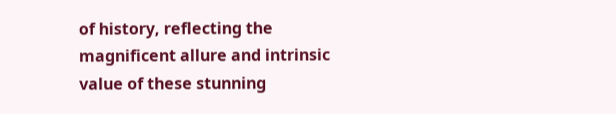of history, reflecting the magnificent allure and intrinsic value of these stunning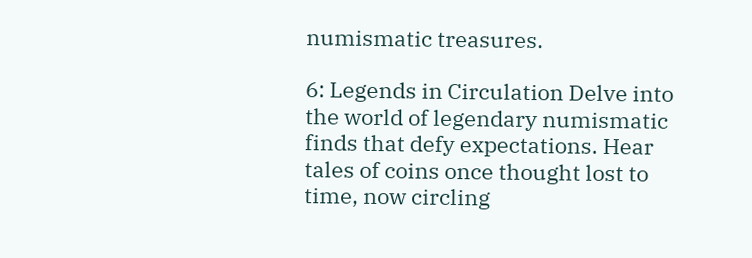numismatic treasures.

6: Legends in Circulation Delve into the world of legendary numismatic finds that defy expectations. Hear tales of coins once thought lost to time, now circling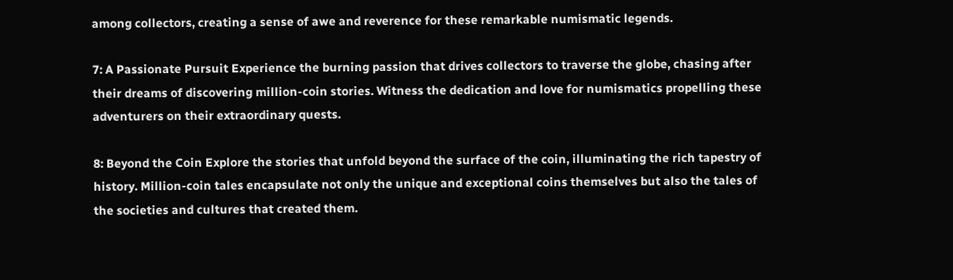among collectors, creating a sense of awe and reverence for these remarkable numismatic legends.

7: A Passionate Pursuit Experience the burning passion that drives collectors to traverse the globe, chasing after their dreams of discovering million-coin stories. Witness the dedication and love for numismatics propelling these adventurers on their extraordinary quests.

8: Beyond the Coin Explore the stories that unfold beyond the surface of the coin, illuminating the rich tapestry of history. Million-coin tales encapsulate not only the unique and exceptional coins themselves but also the tales of the societies and cultures that created them.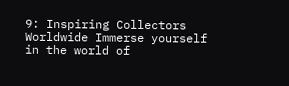9: Inspiring Collectors Worldwide Immerse yourself in the world of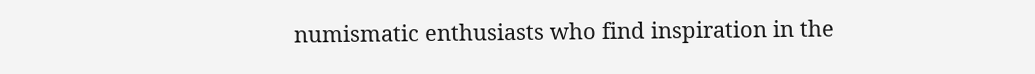numismatic enthusiasts who find inspiration in the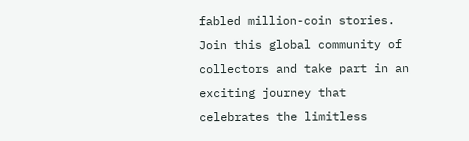fabled million-coin stories. Join this global community of collectors and take part in an exciting journey that celebrates the limitless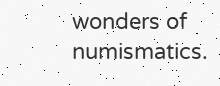wonders of numismatics.